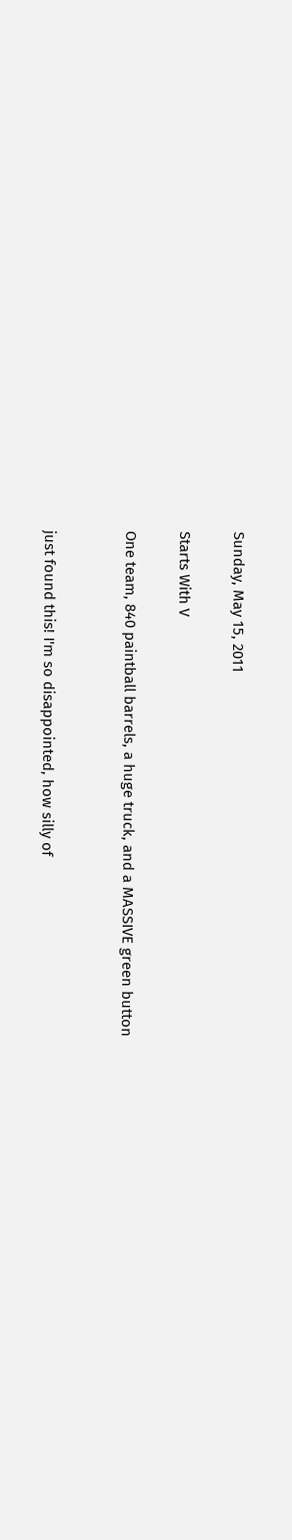Sunday, May 15, 2011

Starts With V

One team, 840 paintball barrels, a huge truck, and a MASSIVE green button


just found this! I'm so disappointed, how silly of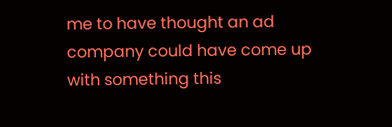me to have thought an ad company could have come up with something this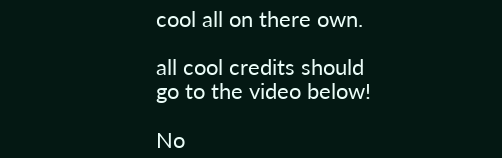cool all on there own.

all cool credits should go to the video below!

No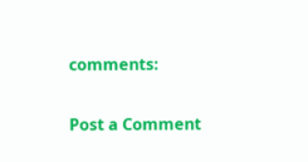comments:

Post a Comment